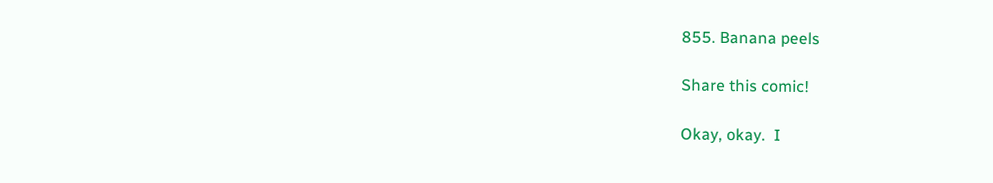855. Banana peels

Share this comic!

Okay, okay.  I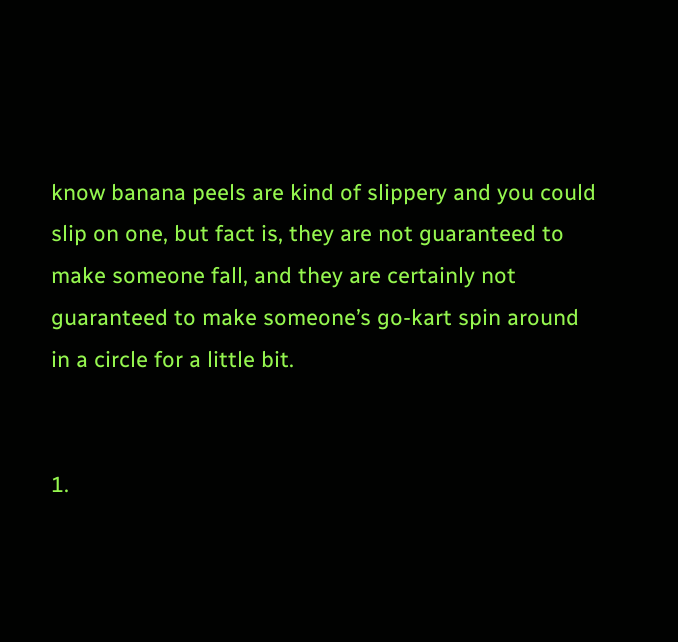know banana peels are kind of slippery and you could slip on one, but fact is, they are not guaranteed to make someone fall, and they are certainly not guaranteed to make someone’s go-kart spin around in a circle for a little bit.


1.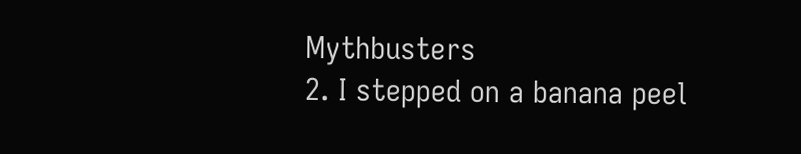Mythbusters
2. I stepped on a banana peel